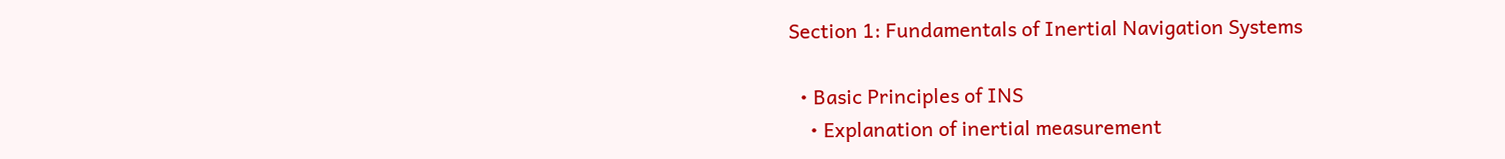Section 1: Fundamentals of Inertial Navigation Systems

  • Basic Principles of INS
    • Explanation of inertial measurement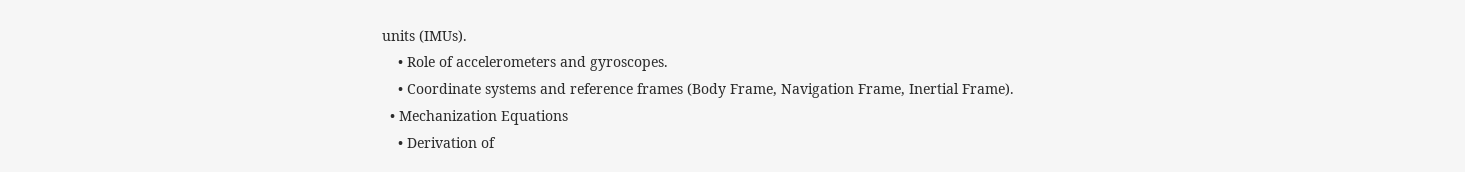units (IMUs).
    • Role of accelerometers and gyroscopes.
    • Coordinate systems and reference frames (Body Frame, Navigation Frame, Inertial Frame).
  • Mechanization Equations
    • Derivation of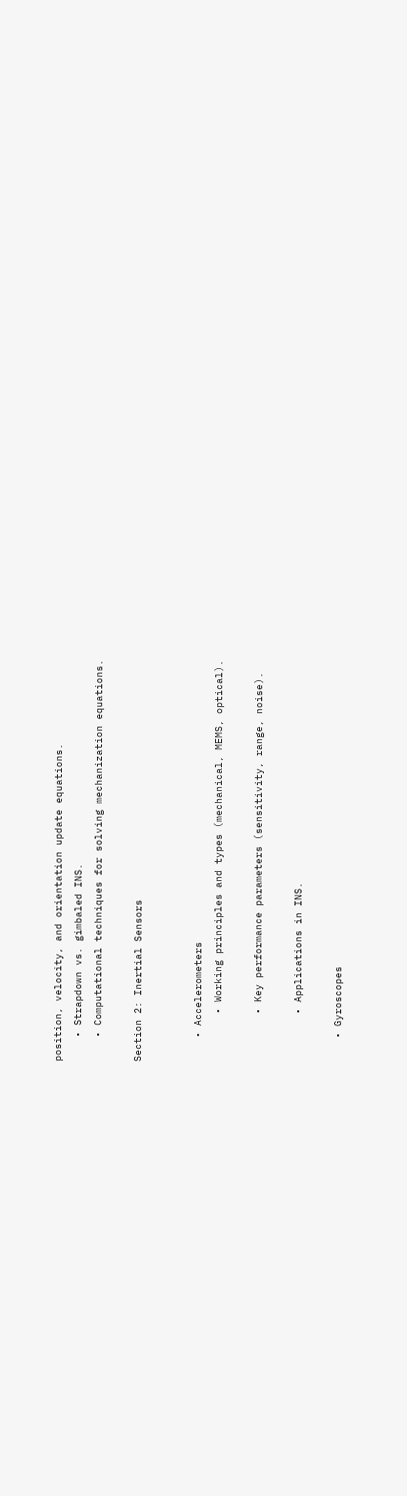position, velocity, and orientation update equations.
    • Strapdown vs. gimbaled INS.
    • Computational techniques for solving mechanization equations.

Section 2: Inertial Sensors


    • Accelerometers
        • Working principles and types (mechanical, MEMS, optical).

        • Key performance parameters (sensitivity, range, noise).

        • Applications in INS.

    • Gyroscopes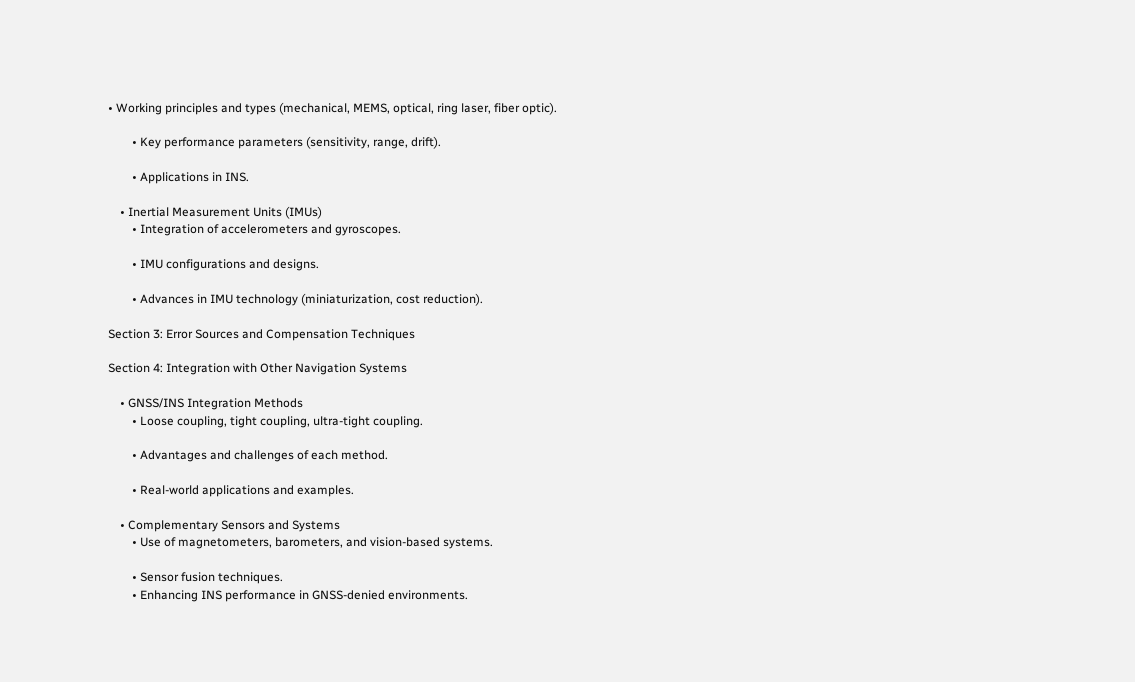• Working principles and types (mechanical, MEMS, optical, ring laser, fiber optic).

        • Key performance parameters (sensitivity, range, drift).

        • Applications in INS.

    • Inertial Measurement Units (IMUs)
        • Integration of accelerometers and gyroscopes.

        • IMU configurations and designs.

        • Advances in IMU technology (miniaturization, cost reduction).

Section 3: Error Sources and Compensation Techniques

Section 4: Integration with Other Navigation Systems

    • GNSS/INS Integration Methods
        • Loose coupling, tight coupling, ultra-tight coupling.

        • Advantages and challenges of each method.

        • Real-world applications and examples.

    • Complementary Sensors and Systems
        • Use of magnetometers, barometers, and vision-based systems.

        • Sensor fusion techniques.
        • Enhancing INS performance in GNSS-denied environments.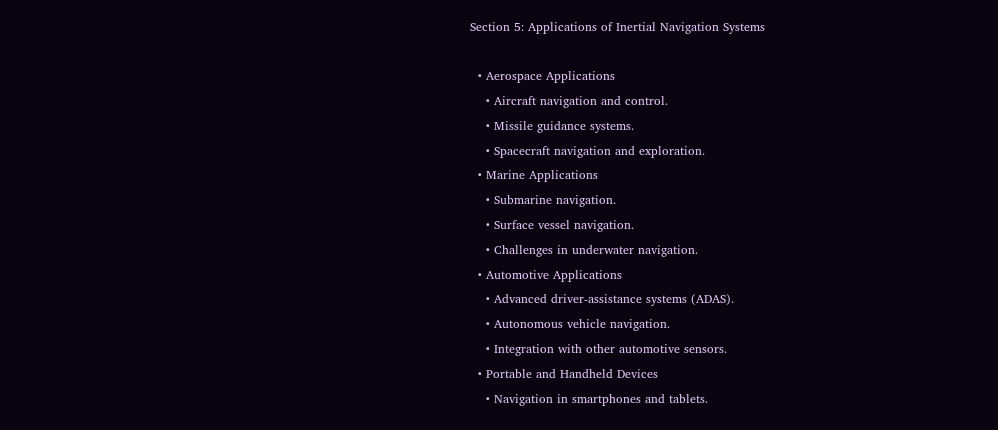Section 5: Applications of Inertial Navigation Systems

  • Aerospace Applications
    • Aircraft navigation and control.
    • Missile guidance systems.
    • Spacecraft navigation and exploration.
  • Marine Applications
    • Submarine navigation.
    • Surface vessel navigation.
    • Challenges in underwater navigation.
  • Automotive Applications
    • Advanced driver-assistance systems (ADAS).
    • Autonomous vehicle navigation.
    • Integration with other automotive sensors.
  • Portable and Handheld Devices
    • Navigation in smartphones and tablets.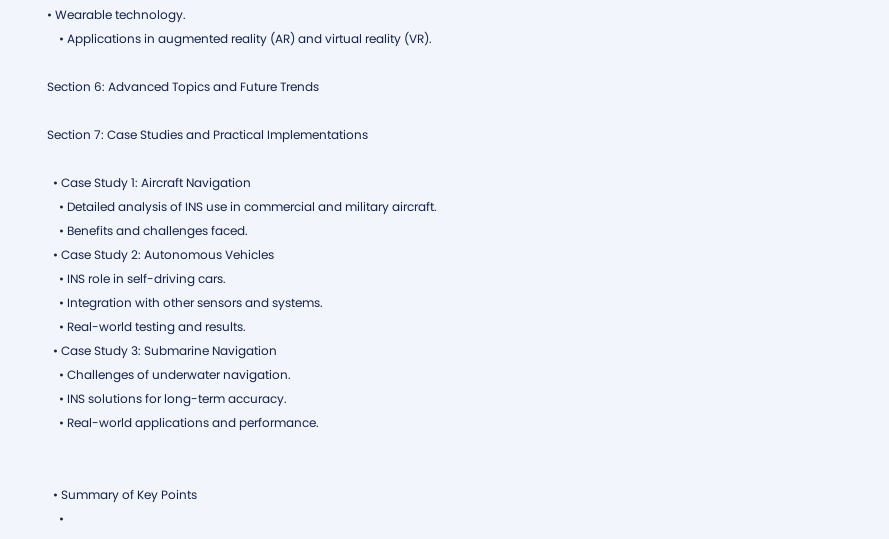• Wearable technology.
    • Applications in augmented reality (AR) and virtual reality (VR).

Section 6: Advanced Topics and Future Trends

Section 7: Case Studies and Practical Implementations

  • Case Study 1: Aircraft Navigation
    • Detailed analysis of INS use in commercial and military aircraft.
    • Benefits and challenges faced.
  • Case Study 2: Autonomous Vehicles
    • INS role in self-driving cars.
    • Integration with other sensors and systems.
    • Real-world testing and results.
  • Case Study 3: Submarine Navigation
    • Challenges of underwater navigation.
    • INS solutions for long-term accuracy.
    • Real-world applications and performance.


  • Summary of Key Points
    •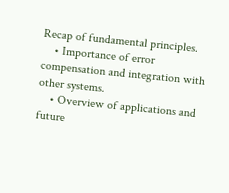Recap of fundamental principles.
    • Importance of error compensation and integration with other systems.
    • Overview of applications and future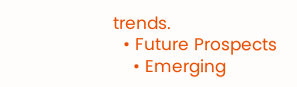trends.
  • Future Prospects
    • Emerging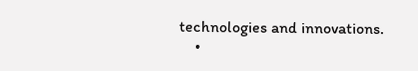technologies and innovations.
    •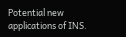Potential new applications of INS.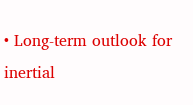• Long-term outlook for inertial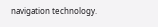navigation technology.